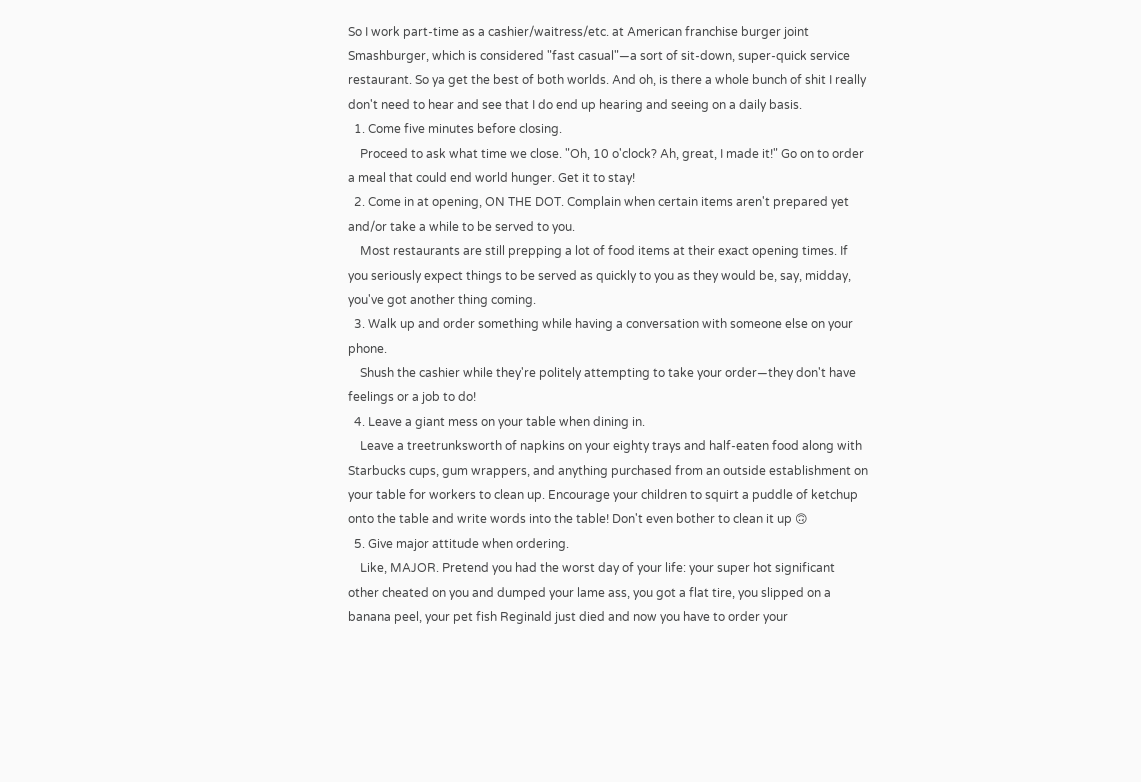So I work part-time as a cashier/waitress/etc. at American franchise burger joint Smashburger, which is considered "fast casual"—a sort of sit-down, super-quick service restaurant. So ya get the best of both worlds. And oh, is there a whole bunch of shit I really don't need to hear and see that I do end up hearing and seeing on a daily basis.
  1. Come five minutes before closing.
    Proceed to ask what time we close. "Oh, 10 o'clock? Ah, great, I made it!" Go on to order a meal that could end world hunger. Get it to stay!
  2. Come in at opening, ON THE DOT. Complain when certain items aren't prepared yet and/or take a while to be served to you.
    Most restaurants are still prepping a lot of food items at their exact opening times. If you seriously expect things to be served as quickly to you as they would be, say, midday, you've got another thing coming.
  3. Walk up and order something while having a conversation with someone else on your phone.
    Shush the cashier while they're politely attempting to take your order—they don't have feelings or a job to do!
  4. Leave a giant mess on your table when dining in.
    Leave a treetrunksworth of napkins on your eighty trays and half-eaten food along with Starbucks cups, gum wrappers, and anything purchased from an outside establishment on your table for workers to clean up. Encourage your children to squirt a puddle of ketchup onto the table and write words into the table! Don't even bother to clean it up 🙃
  5. Give major attitude when ordering.
    Like, MAJOR. Pretend you had the worst day of your life: your super hot significant other cheated on you and dumped your lame ass, you got a flat tire, you slipped on a banana peel, your pet fish Reginald just died and now you have to order your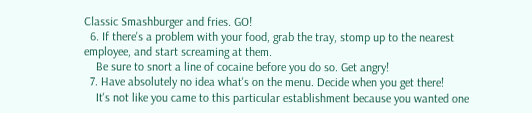Classic Smashburger and fries. GO!
  6. If there's a problem with your food, grab the tray, stomp up to the nearest employee, and start screaming at them.
    Be sure to snort a line of cocaine before you do so. Get angry!
  7. Have absolutely no idea what's on the menu. Decide when you get there!
    It's not like you came to this particular establishment because you wanted one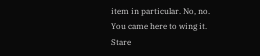item in particular. No, no. You came here to wing it. Stare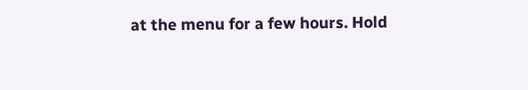at the menu for a few hours. Hold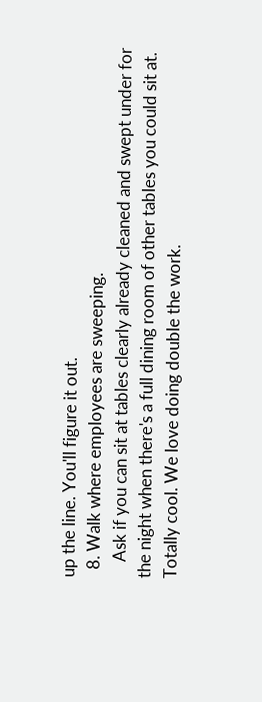up the line. You'll figure it out.
  8. Walk where employees are sweeping.
    Ask if you can sit at tables clearly already cleaned and swept under for the night when there's a full dining room of other tables you could sit at. Totally cool. We love doing double the work.